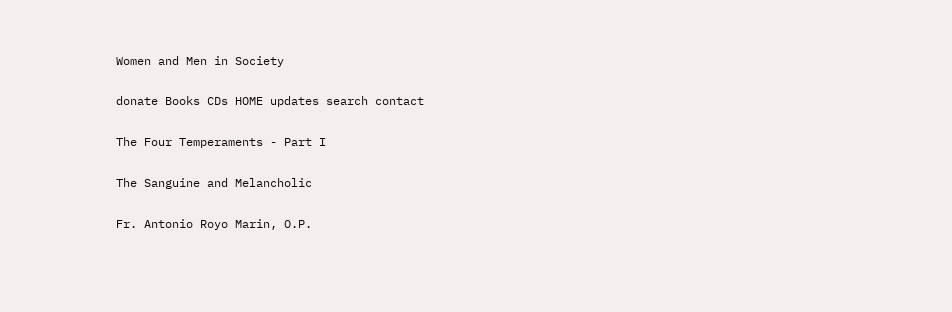Women and Men in Society

donate Books CDs HOME updates search contact

The Four Temperaments - Part I

The Sanguine and Melancholic

Fr. Antonio Royo Marin, O.P.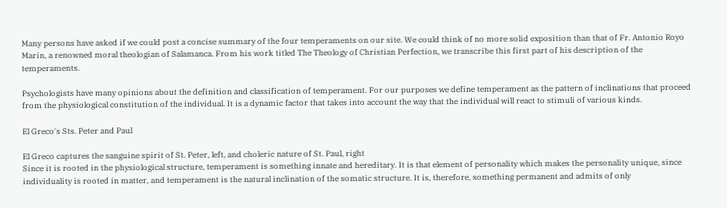Many persons have asked if we could post a concise summary of the four temperaments on our site. We could think of no more solid exposition than that of Fr. Antonio Royo Marin, a renowned moral theologian of Salamanca. From his work titled The Theology of Christian Perfection, we transcribe this first part of his description of the temperaments.

Psychologists have many opinions about the definition and classification of temperament. For our purposes we define temperament as the pattern of inclinations that proceed from the physiological constitution of the individual. It is a dynamic factor that takes into account the way that the individual will react to stimuli of various kinds.

El Greco's Sts. Peter and Paul

El Greco captures the sanguine spirit of St. Peter, left, and choleric nature of St. Paul, right
Since it is rooted in the physiological structure, temperament is something innate and hereditary. It is that element of personality which makes the personality unique, since individuality is rooted in matter, and temperament is the natural inclination of the somatic structure. It is, therefore, something permanent and admits of only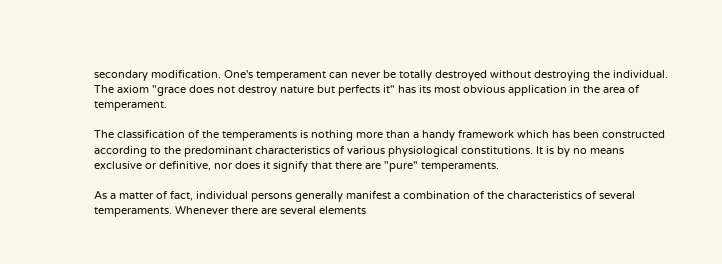secondary modification. One's temperament can never be totally destroyed without destroying the individual. The axiom "grace does not destroy nature but perfects it" has its most obvious application in the area of temperament.

The classification of the temperaments is nothing more than a handy framework which has been constructed according to the predominant characteristics of various physiological constitutions. It is by no means exclusive or definitive, nor does it signify that there are "pure" temperaments.

As a matter of fact, individual persons generally manifest a combination of the characteristics of several temperaments. Whenever there are several elements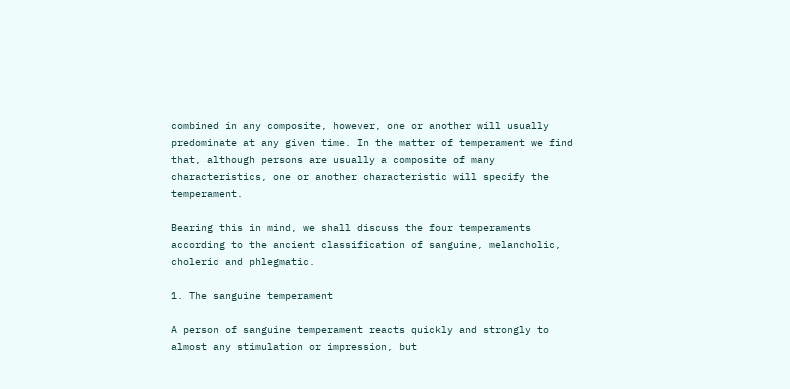combined in any composite, however, one or another will usually predominate at any given time. In the matter of temperament we find that, although persons are usually a composite of many characteristics, one or another characteristic will specify the temperament.

Bearing this in mind, we shall discuss the four temperaments according to the ancient classification of sanguine, melancholic, choleric and phlegmatic.

1. The sanguine temperament

A person of sanguine temperament reacts quickly and strongly to almost any stimulation or impression, but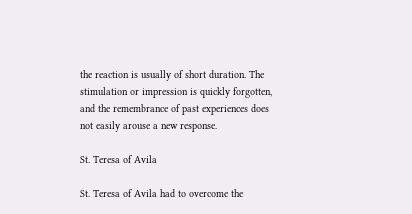the reaction is usually of short duration. The stimulation or impression is quickly forgotten, and the remembrance of past experiences does not easily arouse a new response.

St. Teresa of Avila

St. Teresa of Avila had to overcome the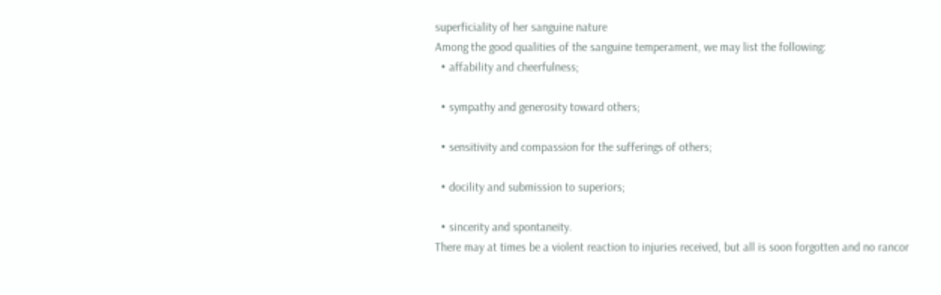superficiality of her sanguine nature
Among the good qualities of the sanguine temperament, we may list the following:
  • affability and cheerfulness;

  • sympathy and generosity toward others;

  • sensitivity and compassion for the sufferings of others;

  • docility and submission to superiors;

  • sincerity and spontaneity.
There may at times be a violent reaction to injuries received, but all is soon forgotten and no rancor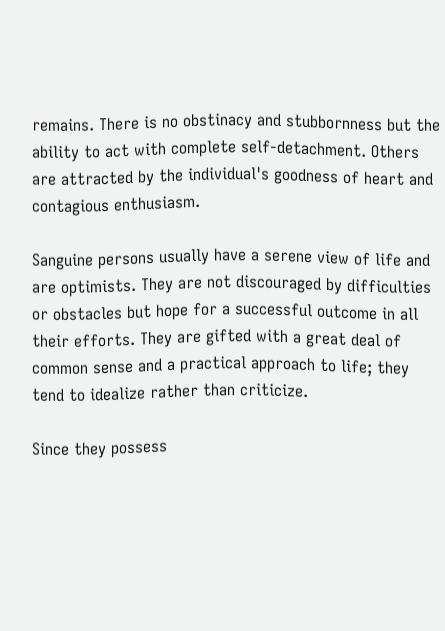remains. There is no obstinacy and stubbornness but the ability to act with complete self-detachment. Others are attracted by the individual's goodness of heart and contagious enthusiasm.

Sanguine persons usually have a serene view of life and are optimists. They are not discouraged by difficulties or obstacles but hope for a successful outcome in all their efforts. They are gifted with a great deal of common sense and a practical approach to life; they tend to idealize rather than criticize.

Since they possess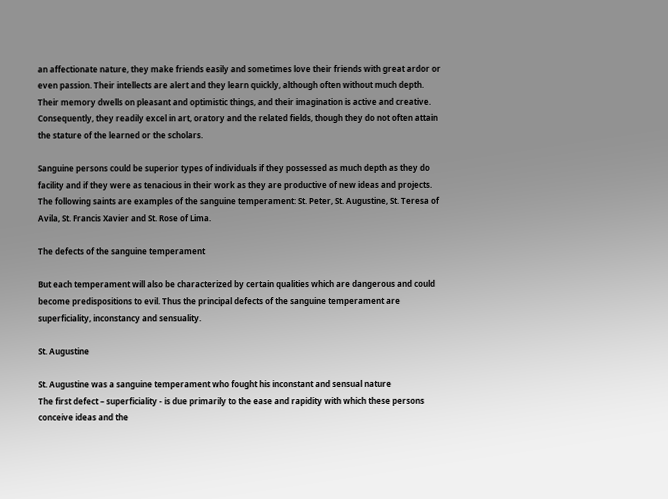an affectionate nature, they make friends easily and sometimes love their friends with great ardor or even passion. Their intellects are alert and they learn quickly, although often without much depth. Their memory dwells on pleasant and optimistic things, and their imagination is active and creative. Consequently, they readily excel in art, oratory and the related fields, though they do not often attain the stature of the learned or the scholars.

Sanguine persons could be superior types of individuals if they possessed as much depth as they do facility and if they were as tenacious in their work as they are productive of new ideas and projects. The following saints are examples of the sanguine temperament: St. Peter, St. Augustine, St. Teresa of Avila, St. Francis Xavier and St. Rose of Lima.

The defects of the sanguine temperament

But each temperament will also be characterized by certain qualities which are dangerous and could become predispositions to evil. Thus the principal defects of the sanguine temperament are superficiality, inconstancy and sensuality.

St. Augustine

St. Augustine was a sanguine temperament who fought his inconstant and sensual nature
The first defect – superficiality - is due primarily to the ease and rapidity with which these persons conceive ideas and the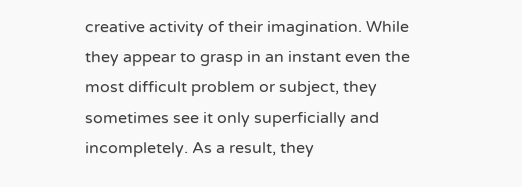creative activity of their imagination. While they appear to grasp in an instant even the most difficult problem or subject, they sometimes see it only superficially and incompletely. As a result, they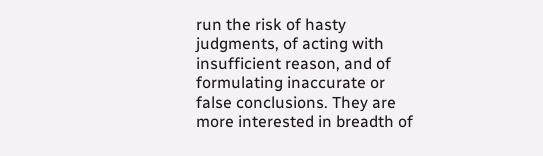run the risk of hasty judgments, of acting with insufficient reason, and of formulating inaccurate or false conclusions. They are more interested in breadth of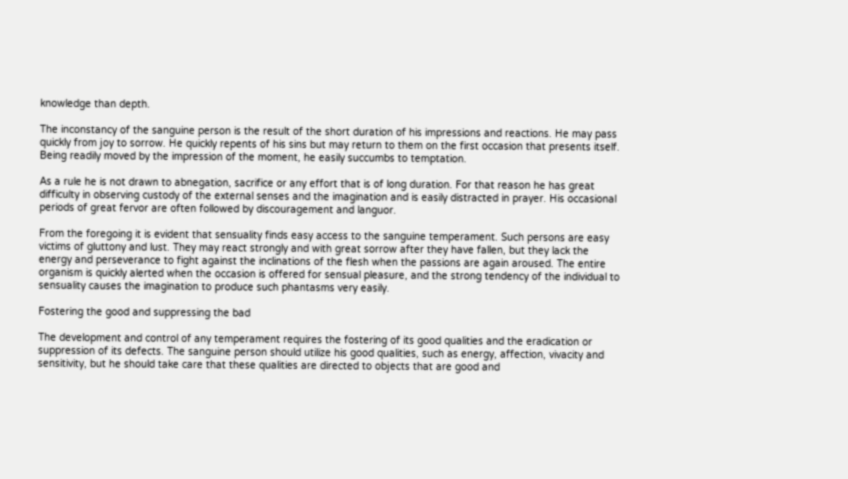knowledge than depth.

The inconstancy of the sanguine person is the result of the short duration of his impressions and reactions. He may pass quickly from joy to sorrow. He quickly repents of his sins but may return to them on the first occasion that presents itself. Being readily moved by the impression of the moment, he easily succumbs to temptation.

As a rule he is not drawn to abnegation, sacrifice or any effort that is of long duration. For that reason he has great difficulty in observing custody of the external senses and the imagination and is easily distracted in prayer. His occasional periods of great fervor are often followed by discouragement and languor.

From the foregoing it is evident that sensuality finds easy access to the sanguine temperament. Such persons are easy victims of gluttony and lust. They may react strongly and with great sorrow after they have fallen, but they lack the energy and perseverance to fight against the inclinations of the flesh when the passions are again aroused. The entire organism is quickly alerted when the occasion is offered for sensual pleasure, and the strong tendency of the individual to sensuality causes the imagination to produce such phantasms very easily.

Fostering the good and suppressing the bad

The development and control of any temperament requires the fostering of its good qualities and the eradication or suppression of its defects. The sanguine person should utilize his good qualities, such as energy, affection, vivacity and sensitivity, but he should take care that these qualities are directed to objects that are good and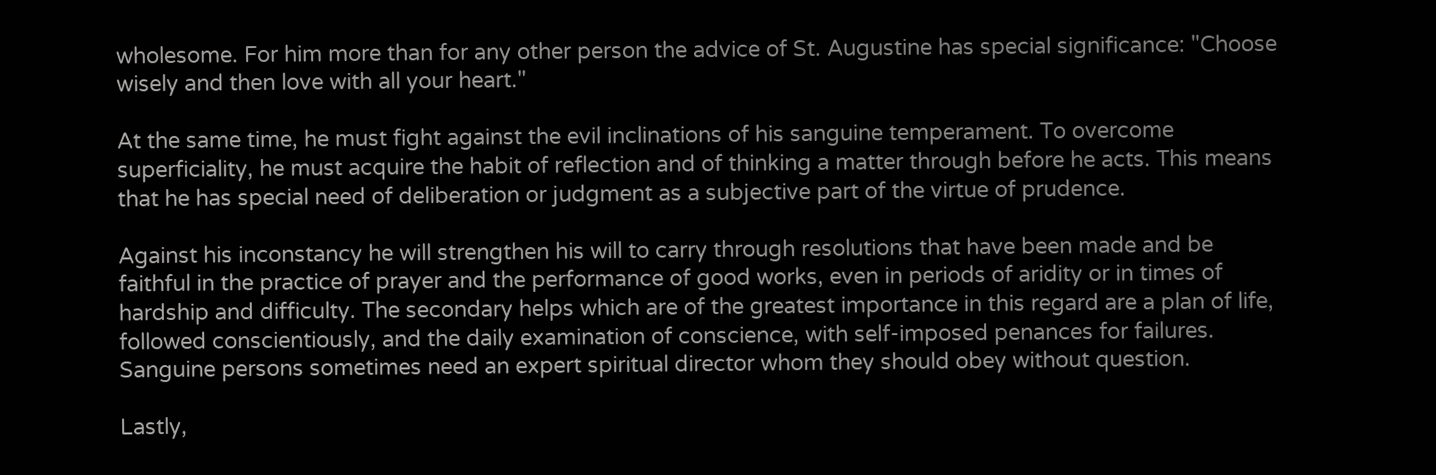wholesome. For him more than for any other person the advice of St. Augustine has special significance: "Choose wisely and then love with all your heart."

At the same time, he must fight against the evil inclinations of his sanguine temperament. To overcome superficiality, he must acquire the habit of reflection and of thinking a matter through before he acts. This means that he has special need of deliberation or judgment as a subjective part of the virtue of prudence.

Against his inconstancy he will strengthen his will to carry through resolutions that have been made and be faithful in the practice of prayer and the performance of good works, even in periods of aridity or in times of hardship and difficulty. The secondary helps which are of the greatest importance in this regard are a plan of life, followed conscientiously, and the daily examination of conscience, with self-imposed penances for failures. Sanguine persons sometimes need an expert spiritual director whom they should obey without question.

Lastly,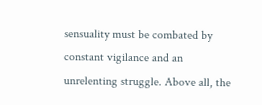sensuality must be combated by constant vigilance and an unrelenting struggle. Above all, the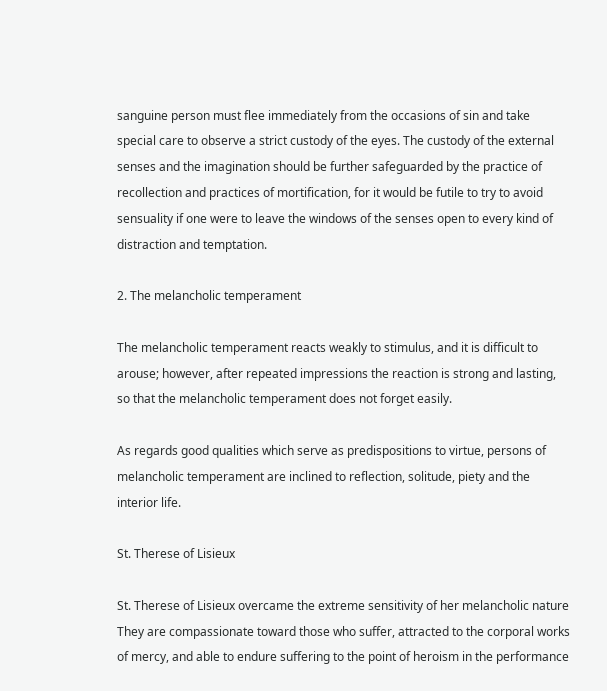sanguine person must flee immediately from the occasions of sin and take special care to observe a strict custody of the eyes. The custody of the external senses and the imagination should be further safeguarded by the practice of recollection and practices of mortification, for it would be futile to try to avoid sensuality if one were to leave the windows of the senses open to every kind of distraction and temptation.

2. The melancholic temperament

The melancholic temperament reacts weakly to stimulus, and it is difficult to arouse; however, after repeated impressions the reaction is strong and lasting, so that the melancholic temperament does not forget easily.

As regards good qualities which serve as predispositions to virtue, persons of melancholic temperament are inclined to reflection, solitude, piety and the interior life.

St. Therese of Lisieux

St. Therese of Lisieux overcame the extreme sensitivity of her melancholic nature
They are compassionate toward those who suffer, attracted to the corporal works of mercy, and able to endure suffering to the point of heroism in the performance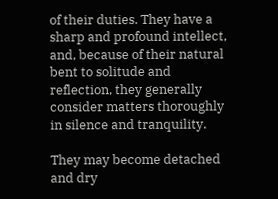of their duties. They have a sharp and profound intellect, and, because of their natural bent to solitude and reflection, they generally consider matters thoroughly in silence and tranquility.

They may become detached and dry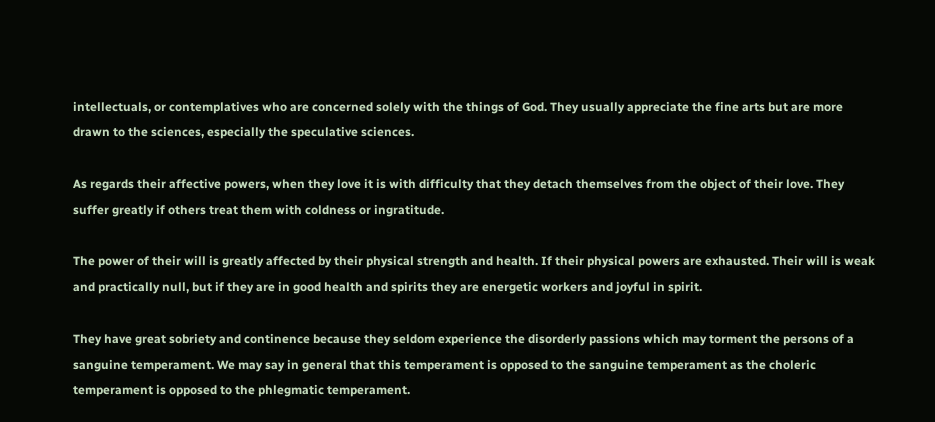intellectuals, or contemplatives who are concerned solely with the things of God. They usually appreciate the fine arts but are more drawn to the sciences, especially the speculative sciences.

As regards their affective powers, when they love it is with difficulty that they detach themselves from the object of their love. They suffer greatly if others treat them with coldness or ingratitude.

The power of their will is greatly affected by their physical strength and health. If their physical powers are exhausted. Their will is weak and practically null, but if they are in good health and spirits they are energetic workers and joyful in spirit.

They have great sobriety and continence because they seldom experience the disorderly passions which may torment the persons of a sanguine temperament. We may say in general that this temperament is opposed to the sanguine temperament as the choleric temperament is opposed to the phlegmatic temperament.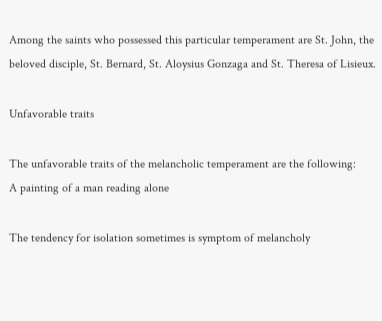Among the saints who possessed this particular temperament are St. John, the beloved disciple, St. Bernard, St. Aloysius Gonzaga and St. Theresa of Lisieux.

Unfavorable traits

The unfavorable traits of the melancholic temperament are the following:
A painting of a man reading alone

The tendency for isolation sometimes is symptom of melancholy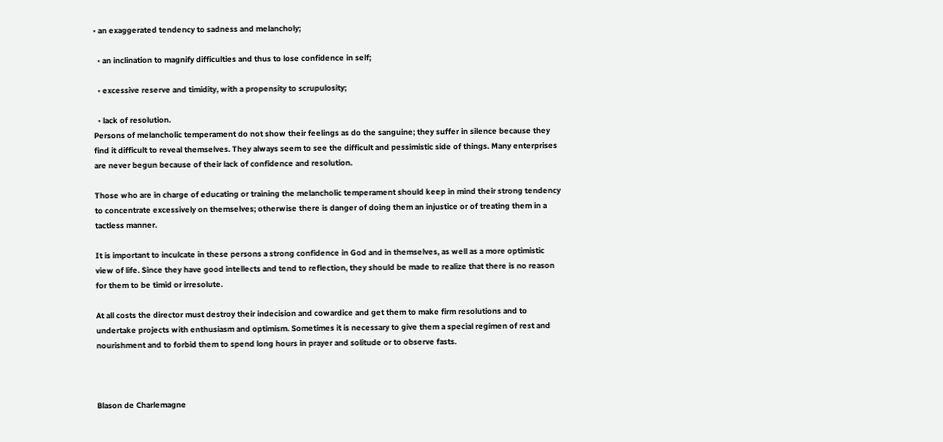• an exaggerated tendency to sadness and melancholy;

  • an inclination to magnify difficulties and thus to lose confidence in self;

  • excessive reserve and timidity, with a propensity to scrupulosity;

  • lack of resolution.
Persons of melancholic temperament do not show their feelings as do the sanguine; they suffer in silence because they find it difficult to reveal themselves. They always seem to see the difficult and pessimistic side of things. Many enterprises are never begun because of their lack of confidence and resolution.

Those who are in charge of educating or training the melancholic temperament should keep in mind their strong tendency to concentrate excessively on themselves; otherwise there is danger of doing them an injustice or of treating them in a tactless manner.

It is important to inculcate in these persons a strong confidence in God and in themselves, as well as a more optimistic view of life. Since they have good intellects and tend to reflection, they should be made to realize that there is no reason for them to be timid or irresolute.

At all costs the director must destroy their indecision and cowardice and get them to make firm resolutions and to undertake projects with enthusiasm and optimism. Sometimes it is necessary to give them a special regimen of rest and nourishment and to forbid them to spend long hours in prayer and solitude or to observe fasts.



Blason de Charlemagne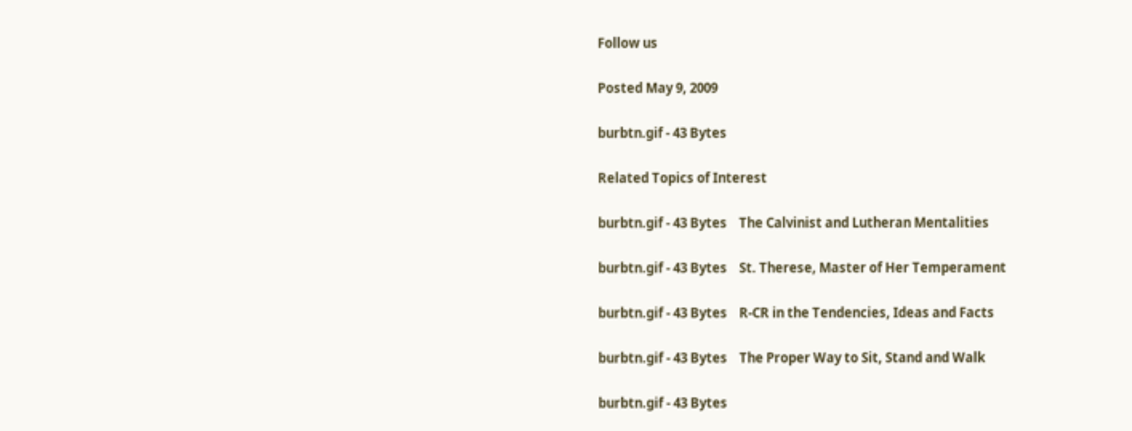Follow us

Posted May 9, 2009

burbtn.gif - 43 Bytes

Related Topics of Interest

burbtn.gif - 43 Bytes    The Calvinist and Lutheran Mentalities

burbtn.gif - 43 Bytes    St. Therese, Master of Her Temperament

burbtn.gif - 43 Bytes    R-CR in the Tendencies, Ideas and Facts

burbtn.gif - 43 Bytes    The Proper Way to Sit, Stand and Walk

burbtn.gif - 43 Bytes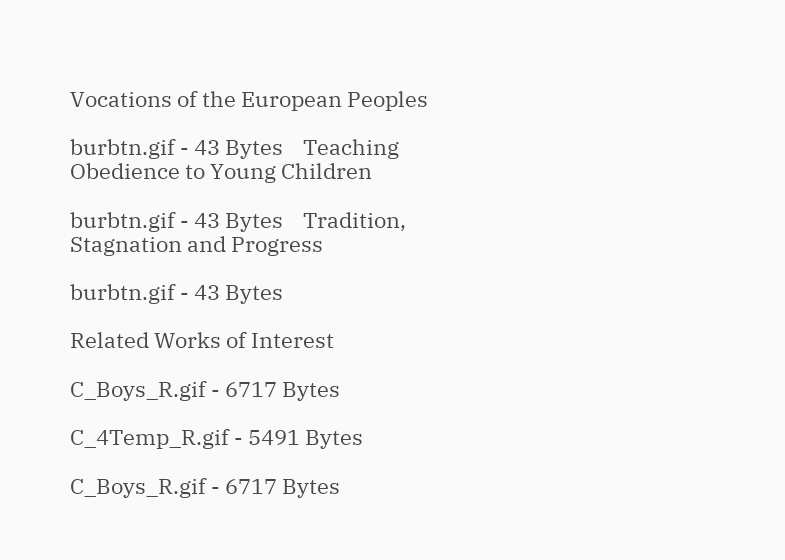Vocations of the European Peoples

burbtn.gif - 43 Bytes    Teaching Obedience to Young Children

burbtn.gif - 43 Bytes    Tradition, Stagnation and Progress

burbtn.gif - 43 Bytes

Related Works of Interest

C_Boys_R.gif - 6717 Bytes

C_4Temp_R.gif - 5491 Bytes

C_Boys_R.gif - 6717 Bytes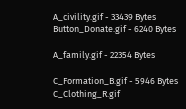A_civility.gif - 33439 Bytes
Button_Donate.gif - 6240 Bytes

A_family.gif - 22354 Bytes

C_Formation_B.gif - 5946 Bytes
C_Clothing_R.gif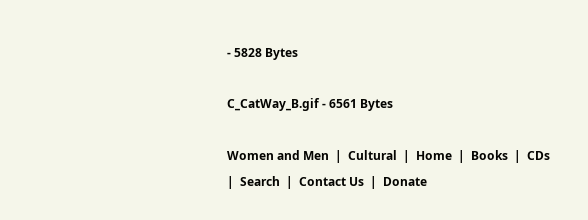- 5828 Bytes

C_CatWay_B.gif - 6561 Bytes

Women and Men  |  Cultural  |  Home  |  Books  |  CDs  |  Search  |  Contact Us  |  Donate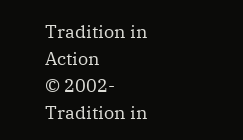Tradition in Action
© 2002-   Tradition in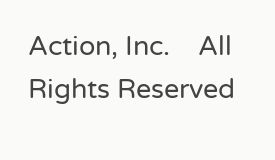Action, Inc.    All Rights Reserved